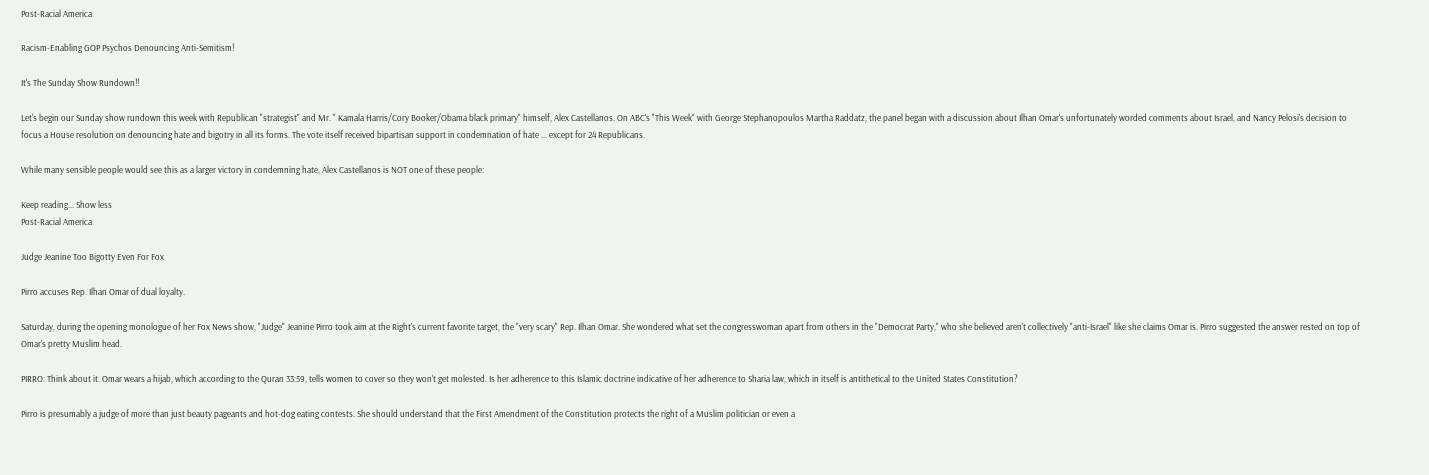Post-Racial America

Racism-Enabling GOP Psychos Denouncing Anti-Semitism!

It's The Sunday Show Rundown!!

Let's begin our Sunday show rundown this week with Republican "strategist" and Mr. " Kamala Harris/Cory Booker/Obama black primary" himself, Alex Castellanos. On ABC's "This Week" with George Stephanopoulos Martha Raddatz, the panel began with a discussion about Ilhan Omar's unfortunately worded comments about Israel, and Nancy Pelosi's decision to focus a House resolution on denouncing hate and bigotry in all its forms. The vote itself received bipartisan support in condemnation of hate ... except for 24 Republicans.

While many sensible people would see this as a larger victory in condemning hate, Alex Castellanos is NOT one of these people:

Keep reading... Show less
Post-Racial America

Judge Jeanine Too Bigotty Even For Fox

Pirro accuses Rep. Ilhan Omar of dual loyalty.

Saturday, during the opening monologue of her Fox News show, "Judge" Jeanine Pirro took aim at the Right's current favorite target, the "very scary" Rep. Ilhan Omar. She wondered what set the congresswoman apart from others in the "Democrat Party," who she believed aren't collectively "anti-Israel" like she claims Omar is. Pirro suggested the answer rested on top of Omar's pretty Muslim head.

PIRRO: Think about it. Omar wears a hijab, which according to the Quran 33:59, tells women to cover so they won't get molested. Is her adherence to this Islamic doctrine indicative of her adherence to Sharia law, which in itself is antithetical to the United States Constitution?

Pirro is presumably a judge of more than just beauty pageants and hot-dog eating contests. She should understand that the First Amendment of the Constitution protects the right of a Muslim politician or even a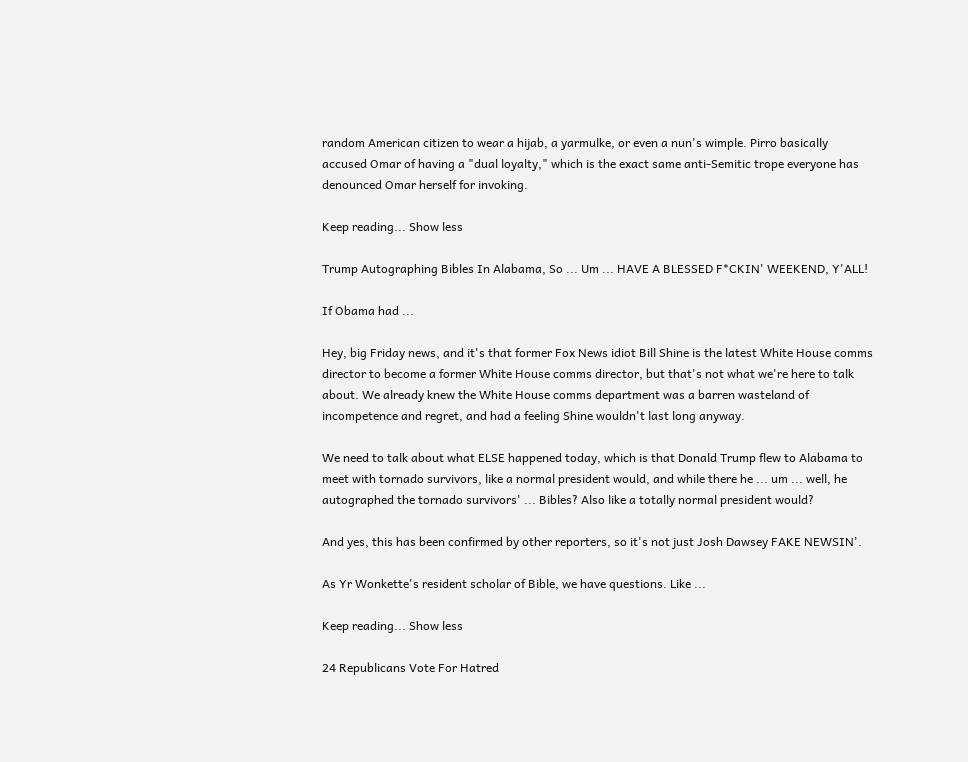random American citizen to wear a hijab, a yarmulke, or even a nun's wimple. Pirro basically accused Omar of having a "dual loyalty," which is the exact same anti-Semitic trope everyone has denounced Omar herself for invoking.

Keep reading... Show less

Trump Autographing Bibles In Alabama, So ... Um ... HAVE A BLESSED F*CKIN' WEEKEND, Y'ALL!

If Obama had ...

Hey, big Friday news, and it's that former Fox News idiot Bill Shine is the latest White House comms director to become a former White House comms director, but that's not what we're here to talk about. We already knew the White House comms department was a barren wasteland of incompetence and regret, and had a feeling Shine wouldn't last long anyway.

We need to talk about what ELSE happened today, which is that Donald Trump flew to Alabama to meet with tornado survivors, like a normal president would, and while there he ... um ... well, he autographed the tornado survivors' ... Bibles? Also like a totally normal president would?

And yes, this has been confirmed by other reporters, so it's not just Josh Dawsey FAKE NEWSIN'.

As Yr Wonkette's resident scholar of Bible, we have questions. Like ...

Keep reading... Show less

24 Republicans Vote For Hatred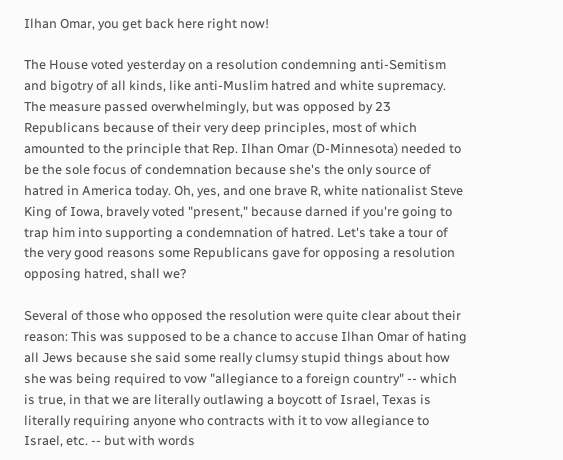Ilhan Omar, you get back here right now!

The House voted yesterday on a resolution condemning anti-Semitism and bigotry of all kinds, like anti-Muslim hatred and white supremacy. The measure passed overwhelmingly, but was opposed by 23 Republicans because of their very deep principles, most of which amounted to the principle that Rep. Ilhan Omar (D-Minnesota) needed to be the sole focus of condemnation because she's the only source of hatred in America today. Oh, yes, and one brave R, white nationalist Steve King of Iowa, bravely voted "present," because darned if you're going to trap him into supporting a condemnation of hatred. Let's take a tour of the very good reasons some Republicans gave for opposing a resolution opposing hatred, shall we?

Several of those who opposed the resolution were quite clear about their reason: This was supposed to be a chance to accuse Ilhan Omar of hating all Jews because she said some really clumsy stupid things about how she was being required to vow "allegiance to a foreign country" -- which is true, in that we are literally outlawing a boycott of Israel, Texas is literally requiring anyone who contracts with it to vow allegiance to Israel, etc. -- but with words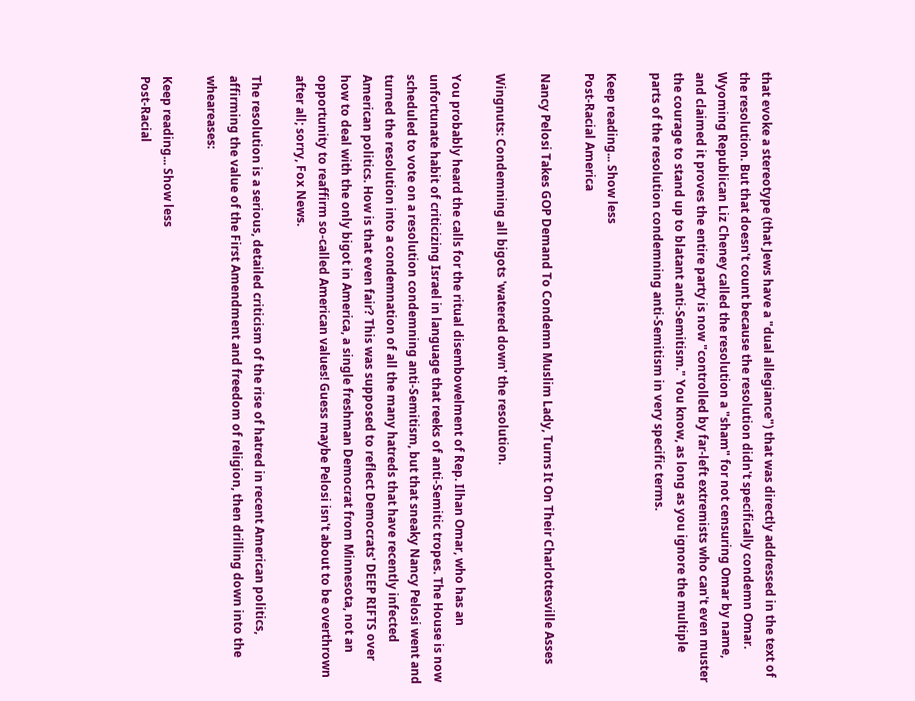that evoke a stereotype (that Jews have a "dual allegiance") that was directly addressed in the text of the resolution. But that doesn't count because the resolution didn't specifically condemn Omar. Wyoming Republican Liz Cheney called the resolution a "sham" for not censuring Omar by name, and claimed it proves the entire party is now "controlled by far-left extremists who can't even muster the courage to stand up to blatant anti-Semitism." You know, as long as you ignore the multiple parts of the resolution condemning anti-Semitism in very specific terms.

Keep reading... Show less
Post-Racial America

Nancy Pelosi Takes GOP Demand To Condemn Muslim Lady, Turns It On Their Charlottesville Asses

Wingnuts: Condemning all bigots 'watered down' the resolution.

You probably heard the calls for the ritual disembowelment of Rep. Ilhan Omar, who has an unfortunate habit of criticizing Israel in language that reeks of anti-Semitic tropes. The House is now scheduled to vote on a resolution condemning anti-Semitism, but that sneaky Nancy Pelosi went and turned the resolution into a condemnation of all the many hatreds that have recently infected American politics. How is that even fair? This was supposed to reflect Democrats' DEEP RIFTS over how to deal with the only bigot in America, a single freshman Democrat from Minnesota, not an opportunity to reaffirm so-called American values! Guess maybe Pelosi isn't about to be overthrown after all; sorry, Fox News.

The resolution is a serious, detailed criticism of the rise of hatred in recent American politics, affirming the value of the First Amendment and freedom of religion, then drilling down into the wheareases:

Keep reading... Show less
Post-Racial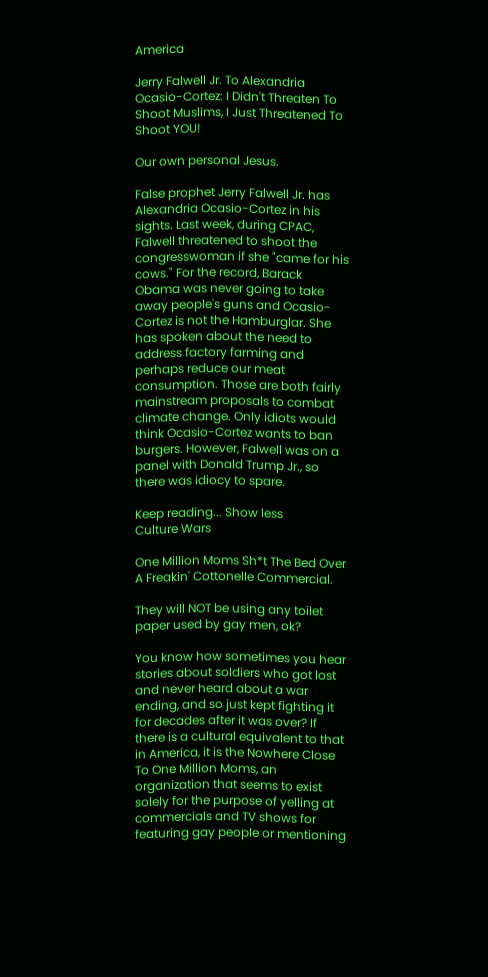America

Jerry Falwell Jr. To Alexandria Ocasio-Cortez: I Didn't Threaten To Shoot Muslims, I Just Threatened To Shoot YOU!

Our own personal Jesus.

False prophet Jerry Falwell Jr. has Alexandria Ocasio-Cortez in his sights. Last week, during CPAC, Falwell threatened to shoot the congresswoman if she "came for his cows." For the record, Barack Obama was never going to take away people's guns and Ocasio-Cortez is not the Hamburglar. She has spoken about the need to address factory farming and perhaps reduce our meat consumption. Those are both fairly mainstream proposals to combat climate change. Only idiots would think Ocasio-Cortez wants to ban burgers. However, Falwell was on a panel with Donald Trump Jr., so there was idiocy to spare.

Keep reading... Show less
Culture Wars

One Million Moms Sh*t The Bed Over A Freakin' Cottonelle Commercial.

They will NOT be using any toilet paper used by gay men, ok?

You know how sometimes you hear stories about soldiers who got lost and never heard about a war ending, and so just kept fighting it for decades after it was over? If there is a cultural equivalent to that in America, it is the Nowhere Close To One Million Moms, an organization that seems to exist solely for the purpose of yelling at commercials and TV shows for featuring gay people or mentioning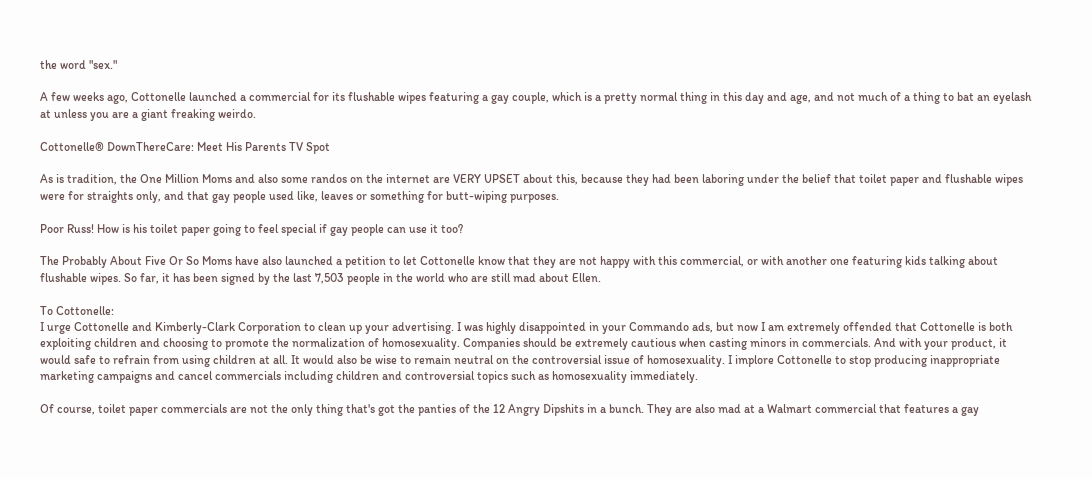the word "sex."

A few weeks ago, Cottonelle launched a commercial for its flushable wipes featuring a gay couple, which is a pretty normal thing in this day and age, and not much of a thing to bat an eyelash at unless you are a giant freaking weirdo.

Cottonelle® DownThereCare: Meet His Parents TV Spot

As is tradition, the One Million Moms and also some randos on the internet are VERY UPSET about this, because they had been laboring under the belief that toilet paper and flushable wipes were for straights only, and that gay people used like, leaves or something for butt-wiping purposes.

Poor Russ! How is his toilet paper going to feel special if gay people can use it too?

The Probably About Five Or So Moms have also launched a petition to let Cottonelle know that they are not happy with this commercial, or with another one featuring kids talking about flushable wipes. So far, it has been signed by the last 7,503 people in the world who are still mad about Ellen.

To Cottonelle:
I urge Cottonelle and Kimberly-Clark Corporation to clean up your advertising. I was highly disappointed in your Commando ads, but now I am extremely offended that Cottonelle is both exploiting children and choosing to promote the normalization of homosexuality. Companies should be extremely cautious when casting minors in commercials. And with your product, it would safe to refrain from using children at all. It would also be wise to remain neutral on the controversial issue of homosexuality. I implore Cottonelle to stop producing inappropriate marketing campaigns and cancel commercials including children and controversial topics such as homosexuality immediately.

Of course, toilet paper commercials are not the only thing that's got the panties of the 12 Angry Dipshits in a bunch. They are also mad at a Walmart commercial that features a gay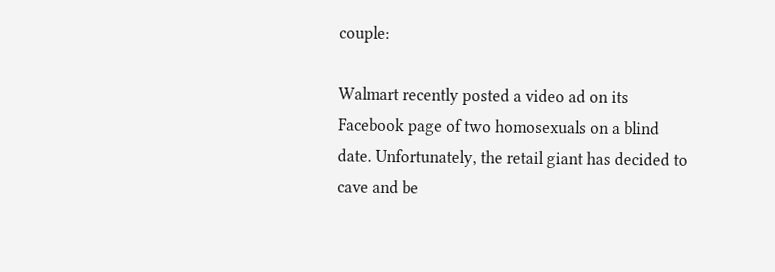couple:

Walmart recently posted a video ad on its Facebook page of two homosexuals on a blind date. Unfortunately, the retail giant has decided to cave and be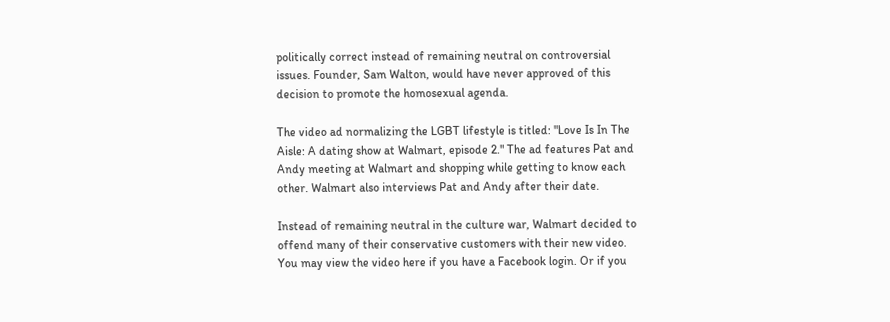politically correct instead of remaining neutral on controversial issues. Founder, Sam Walton, would have never approved of this decision to promote the homosexual agenda.

The video ad normalizing the LGBT lifestyle is titled: "Love Is In The Aisle: A dating show at Walmart, episode 2." The ad features Pat and Andy meeting at Walmart and shopping while getting to know each other. Walmart also interviews Pat and Andy after their date.

Instead of remaining neutral in the culture war, Walmart decided to offend many of their conservative customers with their new video. You may view the video here if you have a Facebook login. Or if you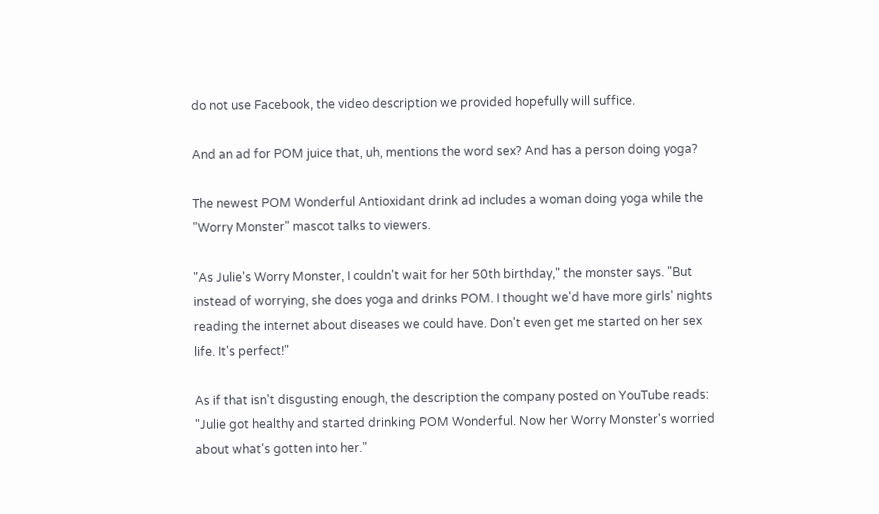do not use Facebook, the video description we provided hopefully will suffice.

And an ad for POM juice that, uh, mentions the word sex? And has a person doing yoga?

The newest POM Wonderful Antioxidant drink ad includes a woman doing yoga while the "Worry Monster" mascot talks to viewers.

"As Julie's Worry Monster, I couldn't wait for her 50th birthday," the monster says. "But instead of worrying, she does yoga and drinks POM. I thought we'd have more girls' nights reading the internet about diseases we could have. Don't even get me started on her sex life. It's perfect!"

As if that isn't disgusting enough, the description the company posted on YouTube reads: "Julie got healthy and started drinking POM Wonderful. Now her Worry Monster's worried about what's gotten into her."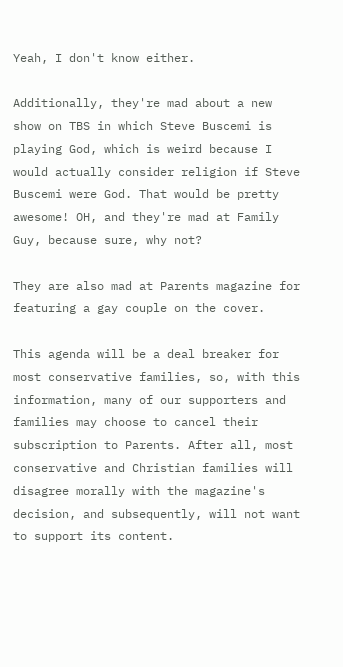Yeah, I don't know either.

Additionally, they're mad about a new show on TBS in which Steve Buscemi is playing God, which is weird because I would actually consider religion if Steve Buscemi were God. That would be pretty awesome! OH, and they're mad at Family Guy, because sure, why not?

They are also mad at Parents magazine for featuring a gay couple on the cover.

This agenda will be a deal breaker for most conservative families, so, with this information, many of our supporters and families may choose to cancel their subscription to Parents. After all, most conservative and Christian families will disagree morally with the magazine's decision, and subsequently, will not want to support its content.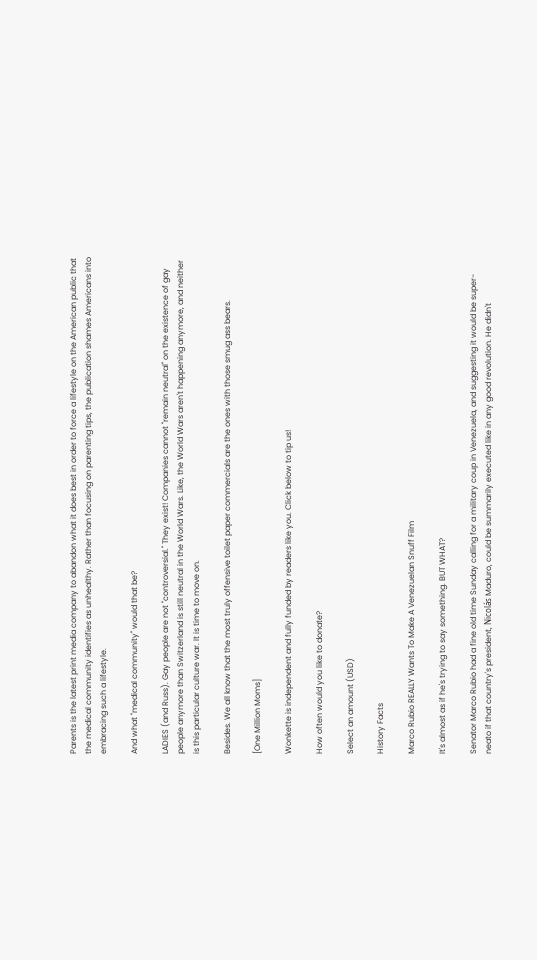Parents is the latest print media company to abandon what it does best in order to force a lifestyle on the American public that the medical community identifies as unhealthy. Rather than focusing on parenting tips, the publication shames Americans into embracing such a lifestyle.

And what "medical community" would that be?

LADIES (and Russ). Gay people are not "controversial." They exist! Companies cannot "remain neutral" on the existence of gay people anymore than Switzerland is still neutral in the World Wars. Like, the World Wars aren't happening anymore, and neither is this particular culture war. It is time to move on.

Besides. We all know that the most truly offensive toilet paper commercials are the ones with those smug ass bears.

[One Million Moms]

Wonkette is independent and fully funded by readers like you. Click below to tip us!

How often would you like to donate?

Select an amount (USD)

History Facts

Marco Rubio REALLY Wants To Make A Venezuelan Snuff Film

It's almost as if he's trying to say something. BUT WHAT?

Senator Marco Rubio had a fine old time Sunday calling for a military coup in Venezuela, and suggesting it would be super-neato if that country's president, Nicolás Maduro, could be summarily executed like in any good revolution. He didn't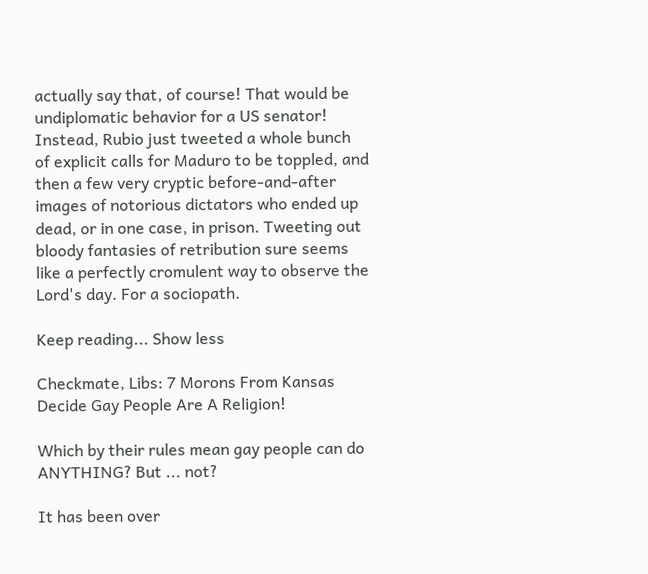actually say that, of course! That would be undiplomatic behavior for a US senator! Instead, Rubio just tweeted a whole bunch of explicit calls for Maduro to be toppled, and then a few very cryptic before-and-after images of notorious dictators who ended up dead, or in one case, in prison. Tweeting out bloody fantasies of retribution sure seems like a perfectly cromulent way to observe the Lord's day. For a sociopath.

Keep reading... Show less

Checkmate, Libs: 7 Morons From Kansas Decide Gay People Are A Religion!

Which by their rules mean gay people can do ANYTHING? But ... not?

It has been over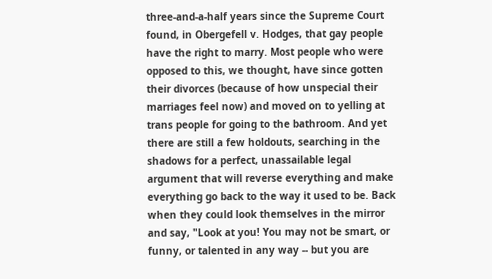three-and-a-half years since the Supreme Court found, in Obergefell v. Hodges, that gay people have the right to marry. Most people who were opposed to this, we thought, have since gotten their divorces (because of how unspecial their marriages feel now) and moved on to yelling at trans people for going to the bathroom. And yet there are still a few holdouts, searching in the shadows for a perfect, unassailable legal argument that will reverse everything and make everything go back to the way it used to be. Back when they could look themselves in the mirror and say, "Look at you! You may not be smart, or funny, or talented in any way -- but you are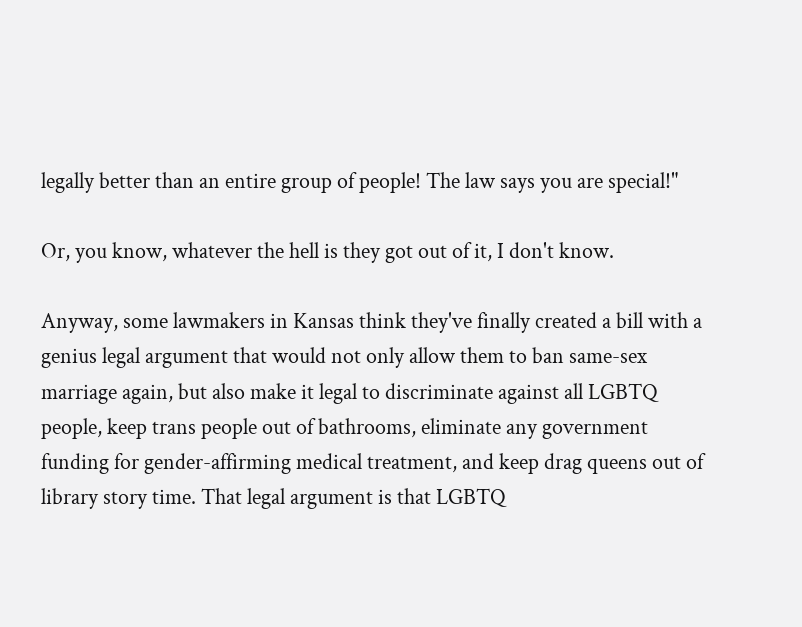legally better than an entire group of people! The law says you are special!"

Or, you know, whatever the hell is they got out of it, I don't know.

Anyway, some lawmakers in Kansas think they've finally created a bill with a genius legal argument that would not only allow them to ban same-sex marriage again, but also make it legal to discriminate against all LGBTQ people, keep trans people out of bathrooms, eliminate any government funding for gender-affirming medical treatment, and keep drag queens out of library story time. That legal argument is that LGBTQ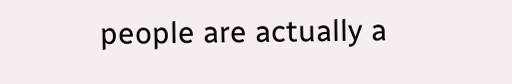people are actually a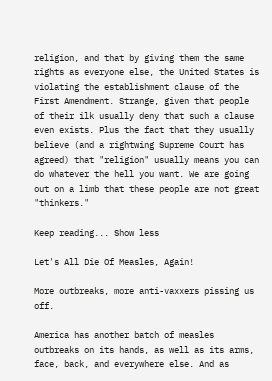religion, and that by giving them the same rights as everyone else, the United States is violating the establishment clause of the First Amendment. Strange, given that people of their ilk usually deny that such a clause even exists. Plus the fact that they usually believe (and a rightwing Supreme Court has agreed) that "religion" usually means you can do whatever the hell you want. We are going out on a limb that these people are not great "thinkers."

Keep reading... Show less

Let's All Die Of Measles, Again!

More outbreaks, more anti-vaxxers pissing us off.

America has another batch of measles outbreaks on its hands, as well as its arms, face, back, and everywhere else. And as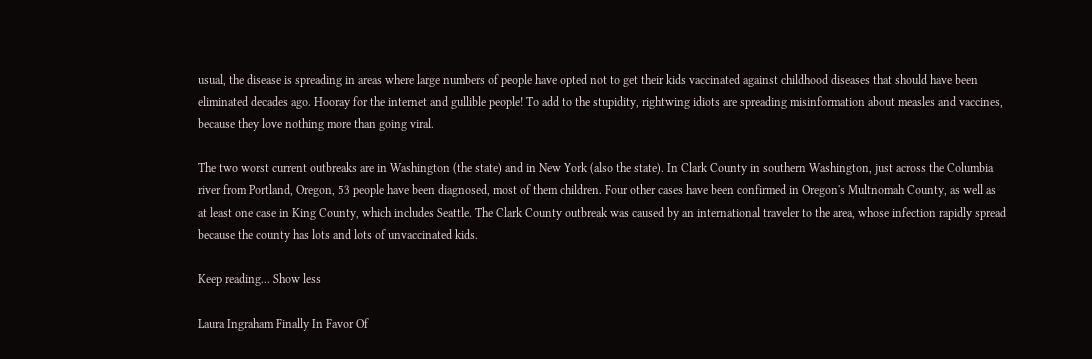usual, the disease is spreading in areas where large numbers of people have opted not to get their kids vaccinated against childhood diseases that should have been eliminated decades ago. Hooray for the internet and gullible people! To add to the stupidity, rightwing idiots are spreading misinformation about measles and vaccines, because they love nothing more than going viral.

The two worst current outbreaks are in Washington (the state) and in New York (also the state). In Clark County in southern Washington, just across the Columbia river from Portland, Oregon, 53 people have been diagnosed, most of them children. Four other cases have been confirmed in Oregon's Multnomah County, as well as at least one case in King County, which includes Seattle. The Clark County outbreak was caused by an international traveler to the area, whose infection rapidly spread because the county has lots and lots of unvaccinated kids.

Keep reading... Show less

Laura Ingraham Finally In Favor Of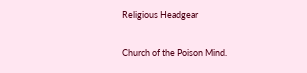Religious Headgear

Church of the Poison Mind.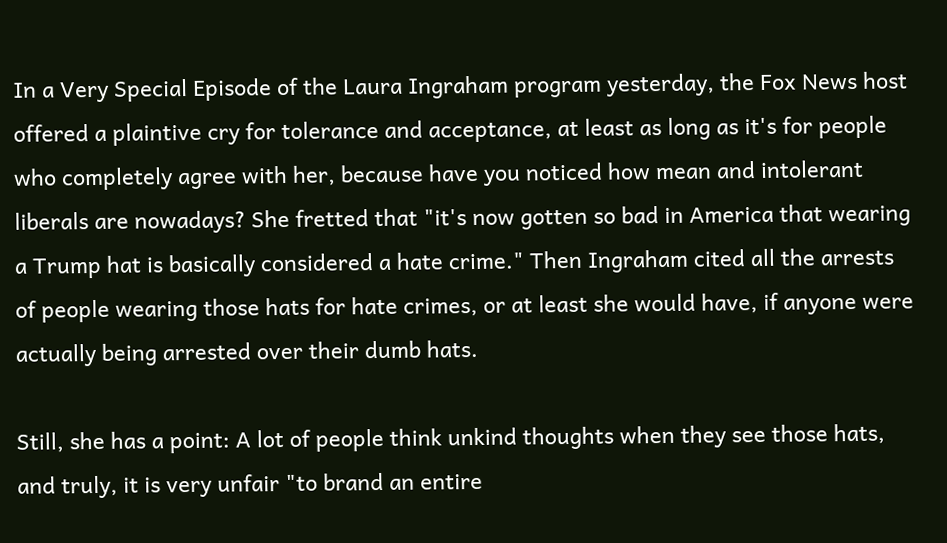In a Very Special Episode of the Laura Ingraham program yesterday, the Fox News host offered a plaintive cry for tolerance and acceptance, at least as long as it's for people who completely agree with her, because have you noticed how mean and intolerant liberals are nowadays? She fretted that "it's now gotten so bad in America that wearing a Trump hat is basically considered a hate crime." Then Ingraham cited all the arrests of people wearing those hats for hate crimes, or at least she would have, if anyone were actually being arrested over their dumb hats.

Still, she has a point: A lot of people think unkind thoughts when they see those hats, and truly, it is very unfair "to brand an entire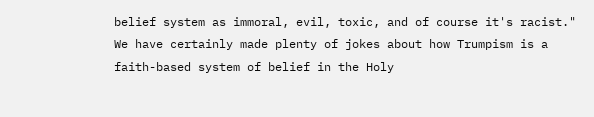belief system as immoral, evil, toxic, and of course it's racist." We have certainly made plenty of jokes about how Trumpism is a faith-based system of belief in the Holy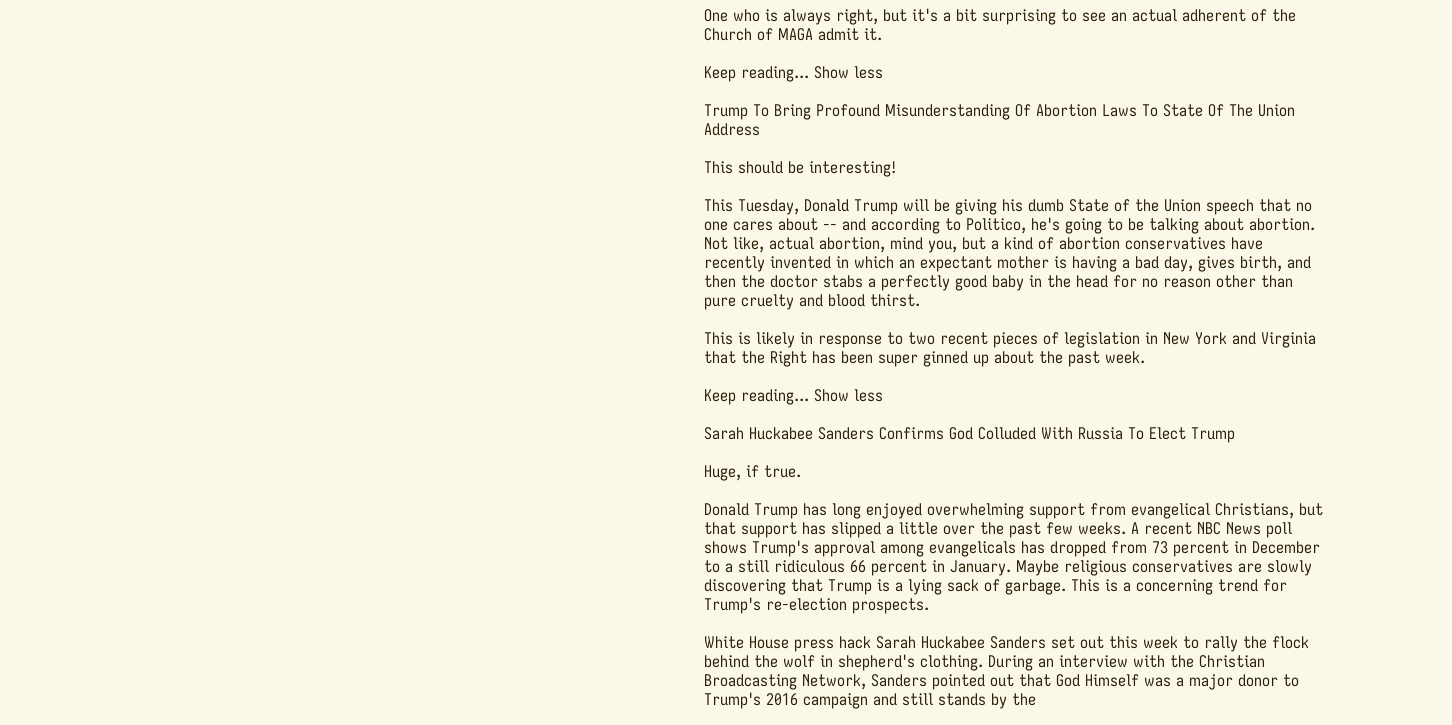One who is always right, but it's a bit surprising to see an actual adherent of the Church of MAGA admit it.

Keep reading... Show less

Trump To Bring Profound Misunderstanding Of Abortion Laws To State Of The Union Address

This should be interesting!

This Tuesday, Donald Trump will be giving his dumb State of the Union speech that no one cares about -- and according to Politico, he's going to be talking about abortion. Not like, actual abortion, mind you, but a kind of abortion conservatives have recently invented in which an expectant mother is having a bad day, gives birth, and then the doctor stabs a perfectly good baby in the head for no reason other than pure cruelty and blood thirst.

This is likely in response to two recent pieces of legislation in New York and Virginia that the Right has been super ginned up about the past week.

Keep reading... Show less

Sarah Huckabee Sanders Confirms God Colluded With Russia To Elect Trump

Huge, if true.

Donald Trump has long enjoyed overwhelming support from evangelical Christians, but that support has slipped a little over the past few weeks. A recent NBC News poll shows Trump's approval among evangelicals has dropped from 73 percent in December to a still ridiculous 66 percent in January. Maybe religious conservatives are slowly discovering that Trump is a lying sack of garbage. This is a concerning trend for Trump's re-election prospects.

White House press hack Sarah Huckabee Sanders set out this week to rally the flock behind the wolf in shepherd's clothing. During an interview with the Christian Broadcasting Network, Sanders pointed out that God Himself was a major donor to Trump's 2016 campaign and still stands by the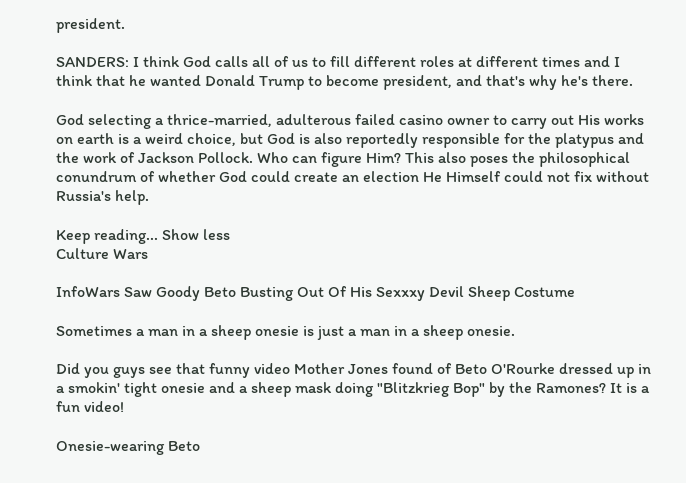president.

SANDERS: I think God calls all of us to fill different roles at different times and I think that he wanted Donald Trump to become president, and that's why he's there.

God selecting a thrice-married, adulterous failed casino owner to carry out His works on earth is a weird choice, but God is also reportedly responsible for the platypus and the work of Jackson Pollock. Who can figure Him? This also poses the philosophical conundrum of whether God could create an election He Himself could not fix without Russia's help.

Keep reading... Show less
Culture Wars

InfoWars Saw Goody Beto Busting Out Of His Sexxxy Devil Sheep Costume

Sometimes a man in a sheep onesie is just a man in a sheep onesie.

Did you guys see that funny video Mother Jones found of Beto O'Rourke dressed up in a smokin' tight onesie and a sheep mask doing "Blitzkrieg Bop" by the Ramones? It is a fun video!

Onesie-wearing Beto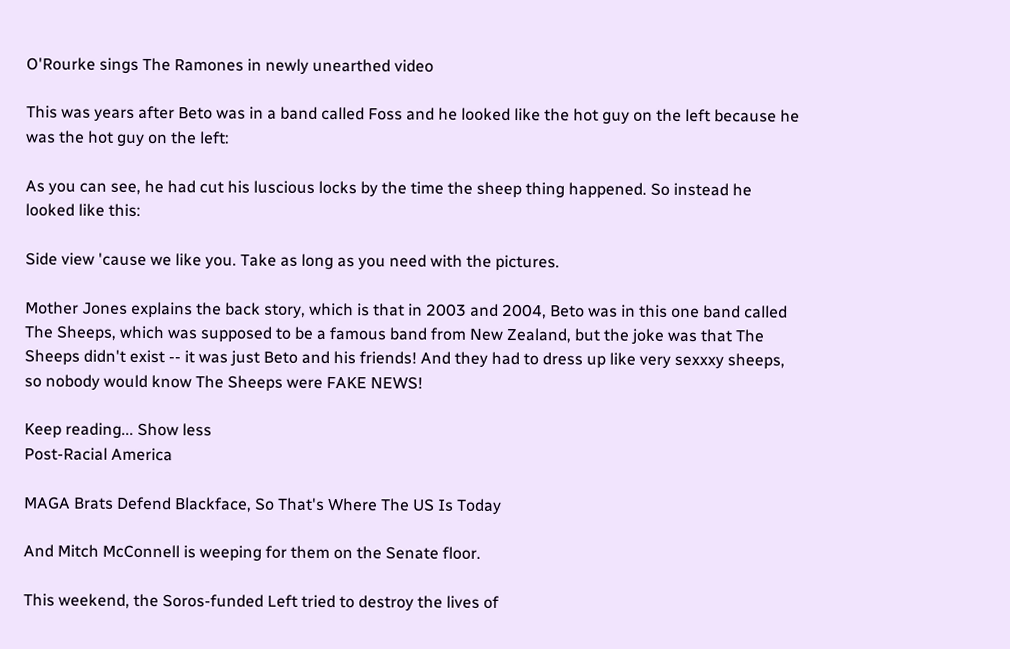O'Rourke sings The Ramones in newly unearthed video

This was years after Beto was in a band called Foss and he looked like the hot guy on the left because he was the hot guy on the left:

As you can see, he had cut his luscious locks by the time the sheep thing happened. So instead he looked like this:

Side view 'cause we like you. Take as long as you need with the pictures.

Mother Jones explains the back story, which is that in 2003 and 2004, Beto was in this one band called The Sheeps, which was supposed to be a famous band from New Zealand, but the joke was that The Sheeps didn't exist -- it was just Beto and his friends! And they had to dress up like very sexxxy sheeps, so nobody would know The Sheeps were FAKE NEWS!

Keep reading... Show less
Post-Racial America

MAGA Brats Defend Blackface, So That's Where The US Is Today

And Mitch McConnell is weeping for them on the Senate floor.

This weekend, the Soros-funded Left tried to destroy the lives of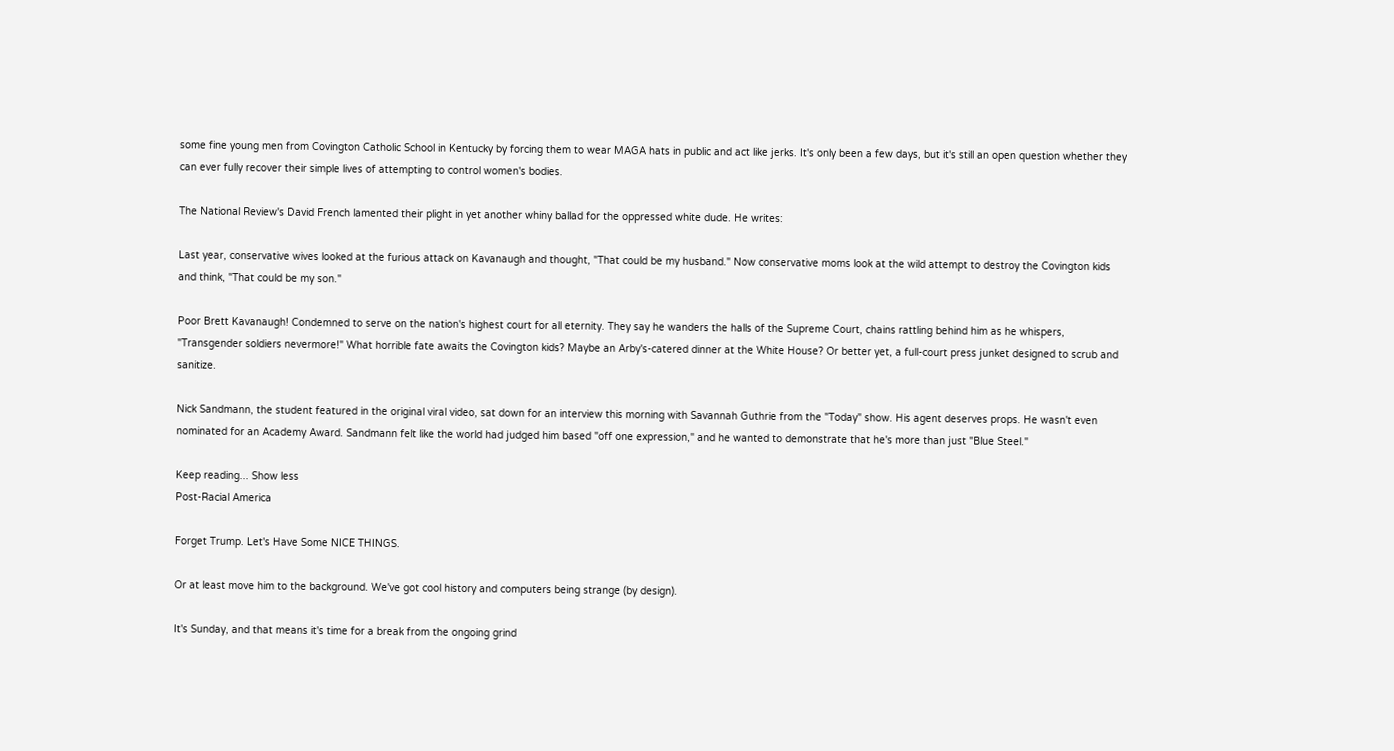some fine young men from Covington Catholic School in Kentucky by forcing them to wear MAGA hats in public and act like jerks. It's only been a few days, but it's still an open question whether they can ever fully recover their simple lives of attempting to control women's bodies.

The National Review's David French lamented their plight in yet another whiny ballad for the oppressed white dude. He writes:

Last year, conservative wives looked at the furious attack on Kavanaugh and thought, "That could be my husband." Now conservative moms look at the wild attempt to destroy the Covington kids and think, "That could be my son."

Poor Brett Kavanaugh! Condemned to serve on the nation's highest court for all eternity. They say he wanders the halls of the Supreme Court, chains rattling behind him as he whispers, "Transgender soldiers nevermore!" What horrible fate awaits the Covington kids? Maybe an Arby's-catered dinner at the White House? Or better yet, a full-court press junket designed to scrub and sanitize.

Nick Sandmann, the student featured in the original viral video, sat down for an interview this morning with Savannah Guthrie from the "Today" show. His agent deserves props. He wasn't even nominated for an Academy Award. Sandmann felt like the world had judged him based "off one expression," and he wanted to demonstrate that he's more than just "Blue Steel."

Keep reading... Show less
Post-Racial America

Forget Trump. Let's Have Some NICE THINGS.

Or at least move him to the background. We've got cool history and computers being strange (by design).

It's Sunday, and that means it's time for a break from the ongoing grind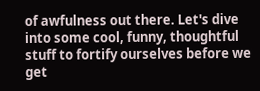of awfulness out there. Let's dive into some cool, funny, thoughtful stuff to fortify ourselves before we get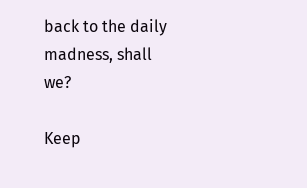back to the daily madness, shall we?

Keep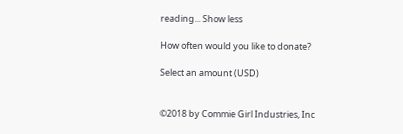reading... Show less

How often would you like to donate?

Select an amount (USD)


©2018 by Commie Girl Industries, Inc